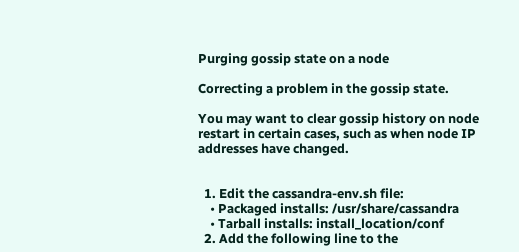Purging gossip state on a node

Correcting a problem in the gossip state.

You may want to clear gossip history on node restart in certain cases, such as when node IP addresses have changed.


  1. Edit the cassandra-env.sh file:
    • Packaged installs: /usr/share/cassandra
    • Tarball installs: install_location/conf
  2. Add the following line to the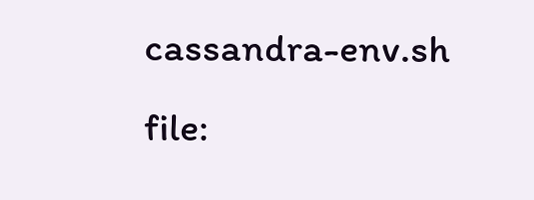cassandra-env.sh file: